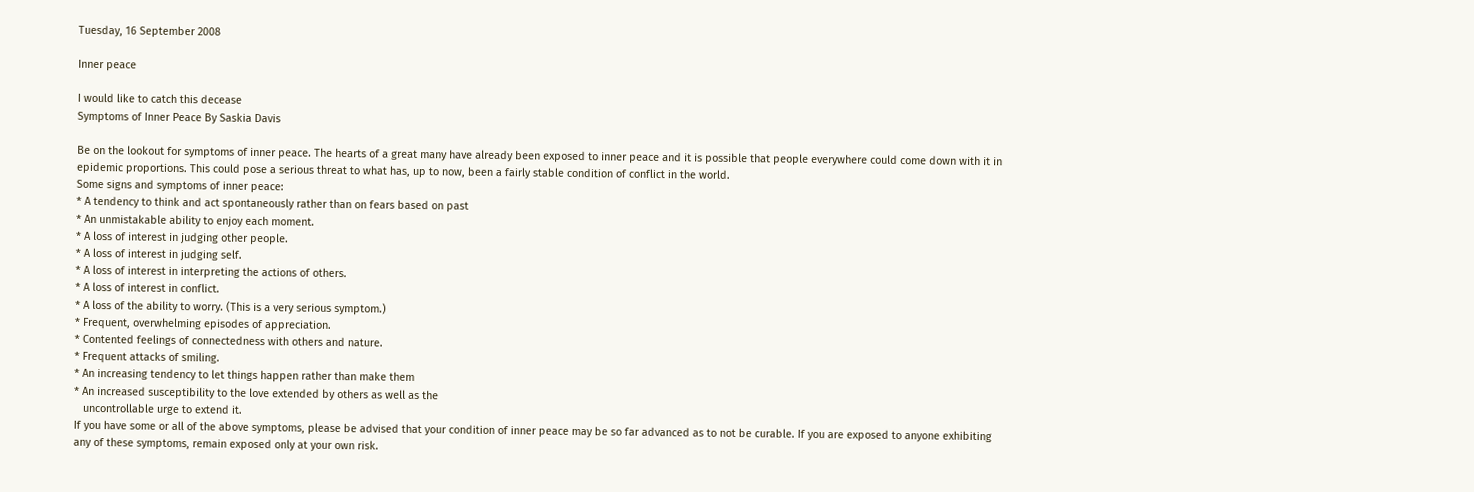Tuesday, 16 September 2008

Inner peace

I would like to catch this decease
Symptoms of Inner Peace By Saskia Davis

Be on the lookout for symptoms of inner peace. The hearts of a great many have already been exposed to inner peace and it is possible that people everywhere could come down with it in epidemic proportions. This could pose a serious threat to what has, up to now, been a fairly stable condition of conflict in the world.
Some signs and symptoms of inner peace:
* A tendency to think and act spontaneously rather than on fears based on past
* An unmistakable ability to enjoy each moment.
* A loss of interest in judging other people.
* A loss of interest in judging self.
* A loss of interest in interpreting the actions of others.
* A loss of interest in conflict.
* A loss of the ability to worry. (This is a very serious symptom.)
* Frequent, overwhelming episodes of appreciation.
* Contented feelings of connectedness with others and nature.
* Frequent attacks of smiling.
* An increasing tendency to let things happen rather than make them
* An increased susceptibility to the love extended by others as well as the
   uncontrollable urge to extend it.
If you have some or all of the above symptoms, please be advised that your condition of inner peace may be so far advanced as to not be curable. If you are exposed to anyone exhibiting any of these symptoms, remain exposed only at your own risk.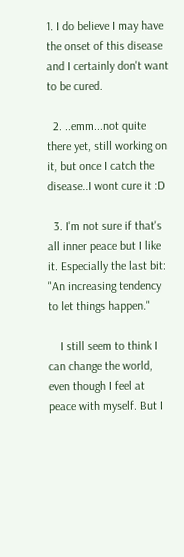1. I do believe I may have the onset of this disease and I certainly don't want to be cured.

  2. ..emm...not quite there yet, still working on it, but once I catch the disease..I wont cure it :D

  3. I'm not sure if that's all inner peace but I like it. Especially the last bit: "An increasing tendency to let things happen."

    I still seem to think I can change the world, even though I feel at peace with myself. But I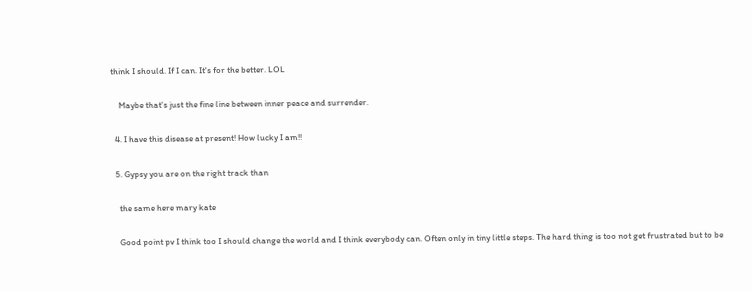think I should. If I can. It's for the better. LOL

    Maybe that's just the fine line between inner peace and surrender.

  4. I have this disease at present! How lucky I am!!

  5. Gypsy you are on the right track than

    the same here mary kate

    Good point pv I think too I should change the world and I think everybody can. Often only in tiny little steps. The hard thing is too not get frustrated but to be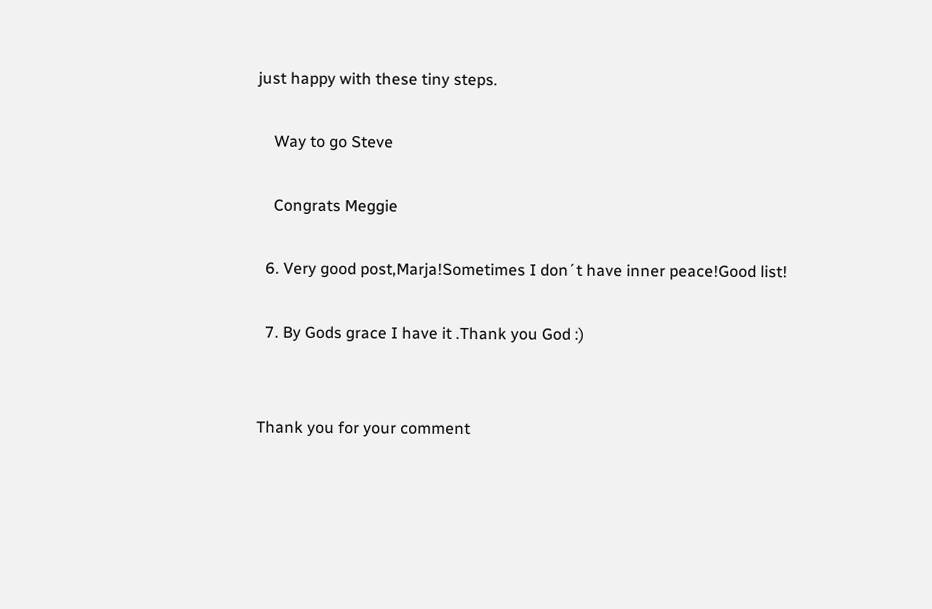just happy with these tiny steps.

    Way to go Steve

    Congrats Meggie

  6. Very good post,Marja!Sometimes I don´t have inner peace!Good list!

  7. By Gods grace I have it .Thank you God :)


Thank you for your comment